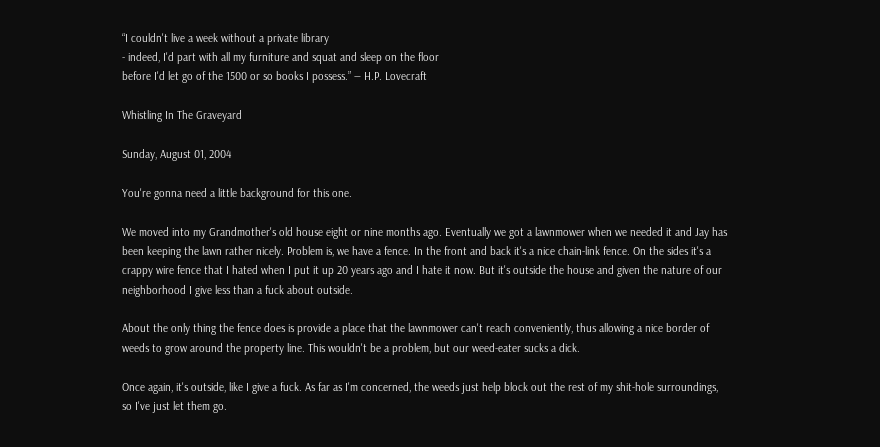“I couldn't live a week without a private library
- indeed, I'd part with all my furniture and squat and sleep on the floor
before I'd let go of the 1500 or so books I possess.” ― H.P. Lovecraft

Whistling In The Graveyard

Sunday, August 01, 2004

You're gonna need a little background for this one.

We moved into my Grandmother's old house eight or nine months ago. Eventually we got a lawnmower when we needed it and Jay has been keeping the lawn rather nicely. Problem is, we have a fence. In the front and back it's a nice chain-link fence. On the sides it's a crappy wire fence that I hated when I put it up 20 years ago and I hate it now. But it's outside the house and given the nature of our neighborhood I give less than a fuck about outside.

About the only thing the fence does is provide a place that the lawnmower can't reach conveniently, thus allowing a nice border of weeds to grow around the property line. This wouldn't be a problem, but our weed-eater sucks a dick.

Once again, it's outside, like I give a fuck. As far as I'm concerned, the weeds just help block out the rest of my shit-hole surroundings, so I've just let them go.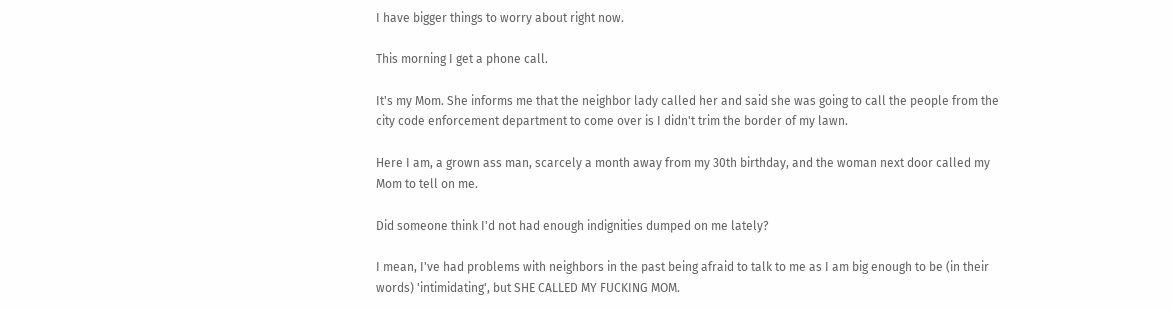I have bigger things to worry about right now.

This morning I get a phone call.

It's my Mom. She informs me that the neighbor lady called her and said she was going to call the people from the city code enforcement department to come over is I didn't trim the border of my lawn.

Here I am, a grown ass man, scarcely a month away from my 30th birthday, and the woman next door called my Mom to tell on me.

Did someone think I'd not had enough indignities dumped on me lately?

I mean, I've had problems with neighbors in the past being afraid to talk to me as I am big enough to be (in their words) 'intimidating', but SHE CALLED MY FUCKING MOM.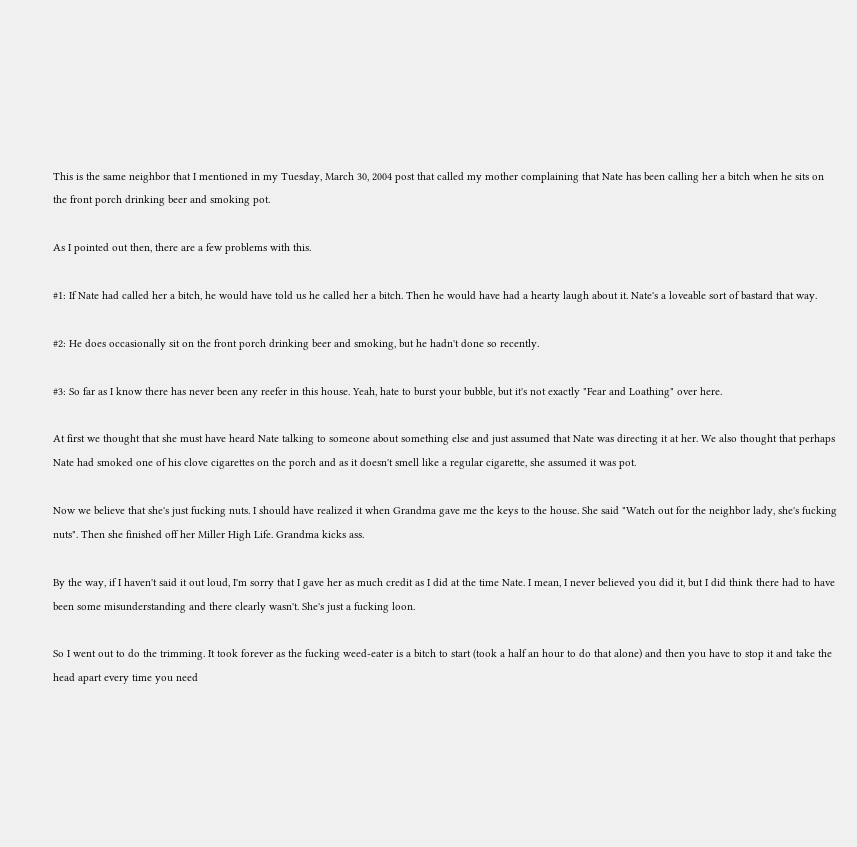This is the same neighbor that I mentioned in my Tuesday, March 30, 2004 post that called my mother complaining that Nate has been calling her a bitch when he sits on the front porch drinking beer and smoking pot.

As I pointed out then, there are a few problems with this.

#1: If Nate had called her a bitch, he would have told us he called her a bitch. Then he would have had a hearty laugh about it. Nate's a loveable sort of bastard that way.

#2: He does occasionally sit on the front porch drinking beer and smoking, but he hadn't done so recently.

#3: So far as I know there has never been any reefer in this house. Yeah, hate to burst your bubble, but it's not exactly "Fear and Loathing" over here.

At first we thought that she must have heard Nate talking to someone about something else and just assumed that Nate was directing it at her. We also thought that perhaps Nate had smoked one of his clove cigarettes on the porch and as it doesn't smell like a regular cigarette, she assumed it was pot.

Now we believe that she's just fucking nuts. I should have realized it when Grandma gave me the keys to the house. She said "Watch out for the neighbor lady, she's fucking nuts". Then she finished off her Miller High Life. Grandma kicks ass.

By the way, if I haven't said it out loud, I'm sorry that I gave her as much credit as I did at the time Nate. I mean, I never believed you did it, but I did think there had to have been some misunderstanding and there clearly wasn't. She's just a fucking loon.

So I went out to do the trimming. It took forever as the fucking weed-eater is a bitch to start (took a half an hour to do that alone) and then you have to stop it and take the head apart every time you need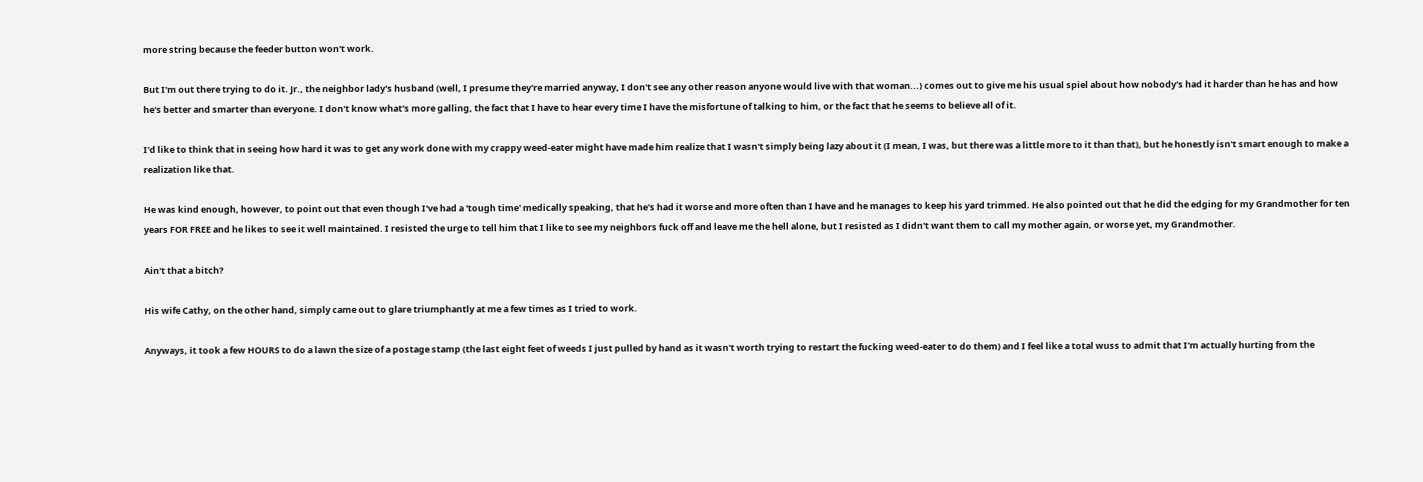more string because the feeder button won't work.

But I'm out there trying to do it. Jr., the neighbor lady's husband (well, I presume they're married anyway, I don't see any other reason anyone would live with that woman...) comes out to give me his usual spiel about how nobody's had it harder than he has and how he's better and smarter than everyone. I don't know what's more galling, the fact that I have to hear every time I have the misfortune of talking to him, or the fact that he seems to believe all of it.

I'd like to think that in seeing how hard it was to get any work done with my crappy weed-eater might have made him realize that I wasn't simply being lazy about it (I mean, I was, but there was a little more to it than that), but he honestly isn't smart enough to make a realization like that.

He was kind enough, however, to point out that even though I've had a 'tough time' medically speaking, that he's had it worse and more often than I have and he manages to keep his yard trimmed. He also pointed out that he did the edging for my Grandmother for ten years FOR FREE and he likes to see it well maintained. I resisted the urge to tell him that I like to see my neighbors fuck off and leave me the hell alone, but I resisted as I didn't want them to call my mother again, or worse yet, my Grandmother.

Ain't that a bitch?

His wife Cathy, on the other hand, simply came out to glare triumphantly at me a few times as I tried to work.

Anyways, it took a few HOURS to do a lawn the size of a postage stamp (the last eight feet of weeds I just pulled by hand as it wasn't worth trying to restart the fucking weed-eater to do them) and I feel like a total wuss to admit that I'm actually hurting from the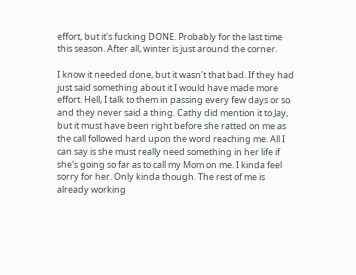effort, but it's fucking DONE. Probably for the last time this season. After all, winter is just around the corner.

I know it needed done, but it wasn't that bad. If they had just said something about it I would have made more effort. Hell, I talk to them in passing every few days or so and they never said a thing. Cathy did mention it to Jay, but it must have been right before she ratted on me as the call followed hard upon the word reaching me. All I can say is she must really need something in her life if she's going so far as to call my Mom on me. I kinda feel sorry for her. Only kinda though. The rest of me is already working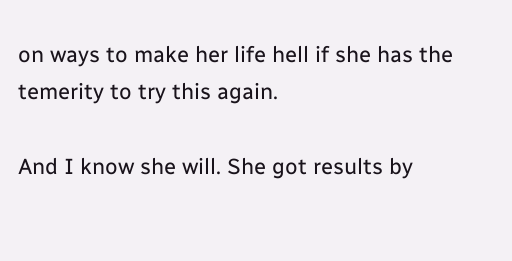on ways to make her life hell if she has the temerity to try this again.

And I know she will. She got results by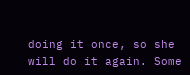doing it once, so she will do it again. Some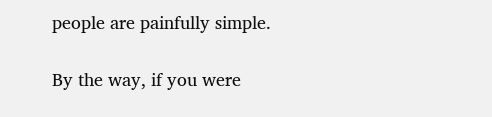people are painfully simple.

By the way, if you were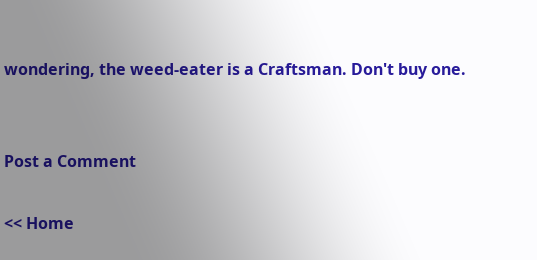wondering, the weed-eater is a Craftsman. Don't buy one.


Post a Comment

<< Home